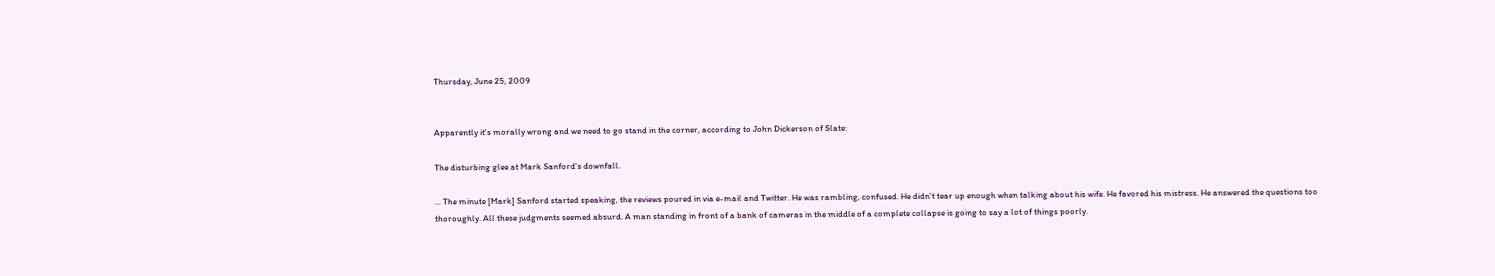Thursday, June 25, 2009


Apparently it's morally wrong and we need to go stand in the corner, according to John Dickerson of Slate:

The disturbing glee at Mark Sanford's downfall.

... The minute [Mark] Sanford started speaking, the reviews poured in via e-mail and Twitter. He was rambling, confused. He didn't tear up enough when talking about his wife. He favored his mistress. He answered the questions too thoroughly. All these judgments seemed absurd. A man standing in front of a bank of cameras in the middle of a complete collapse is going to say a lot of things poorly.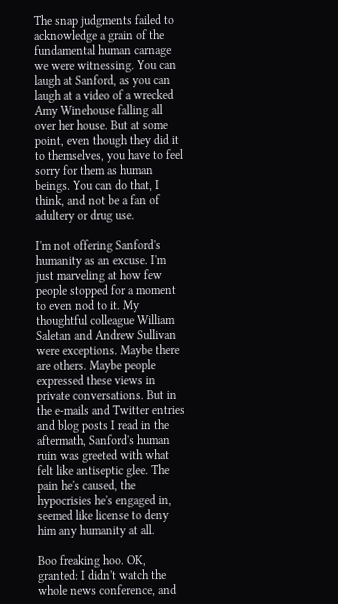The snap judgments failed to acknowledge a grain of the fundamental human carnage we were witnessing. You can laugh at Sanford, as you can laugh at a video of a wrecked Amy Winehouse falling all over her house. But at some point, even though they did it to themselves, you have to feel sorry for them as human beings. You can do that, I think, and not be a fan of adultery or drug use.

I'm not offering Sanford's humanity as an excuse. I'm just marveling at how few people stopped for a moment to even nod to it. My thoughtful colleague William Saletan and Andrew Sullivan were exceptions. Maybe there are others. Maybe people expressed these views in private conversations. But in the e-mails and Twitter entries and blog posts I read in the aftermath, Sanford's human ruin was greeted with what felt like antiseptic glee. The pain he's caused, the hypocrisies he's engaged in, seemed like license to deny him any humanity at all.

Boo freaking hoo. OK, granted: I didn't watch the whole news conference, and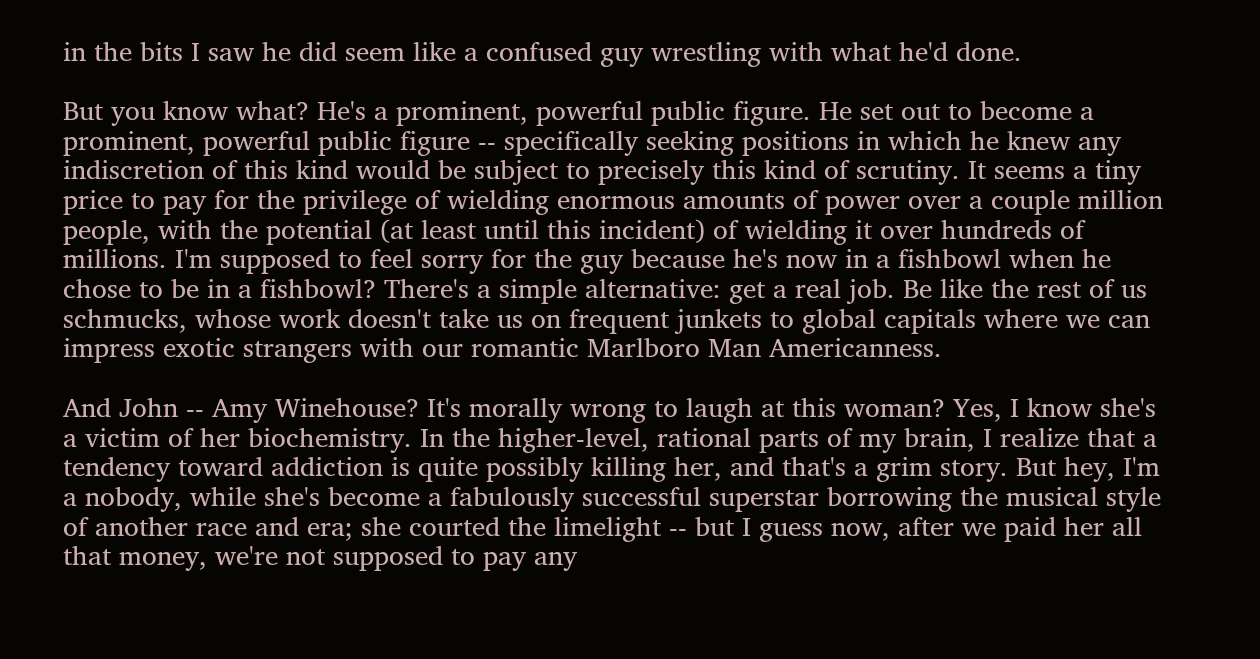in the bits I saw he did seem like a confused guy wrestling with what he'd done.

But you know what? He's a prominent, powerful public figure. He set out to become a prominent, powerful public figure -- specifically seeking positions in which he knew any indiscretion of this kind would be subject to precisely this kind of scrutiny. It seems a tiny price to pay for the privilege of wielding enormous amounts of power over a couple million people, with the potential (at least until this incident) of wielding it over hundreds of millions. I'm supposed to feel sorry for the guy because he's now in a fishbowl when he chose to be in a fishbowl? There's a simple alternative: get a real job. Be like the rest of us schmucks, whose work doesn't take us on frequent junkets to global capitals where we can impress exotic strangers with our romantic Marlboro Man Americanness.

And John -- Amy Winehouse? It's morally wrong to laugh at this woman? Yes, I know she's a victim of her biochemistry. In the higher-level, rational parts of my brain, I realize that a tendency toward addiction is quite possibly killing her, and that's a grim story. But hey, I'm a nobody, while she's become a fabulously successful superstar borrowing the musical style of another race and era; she courted the limelight -- but I guess now, after we paid her all that money, we're not supposed to pay any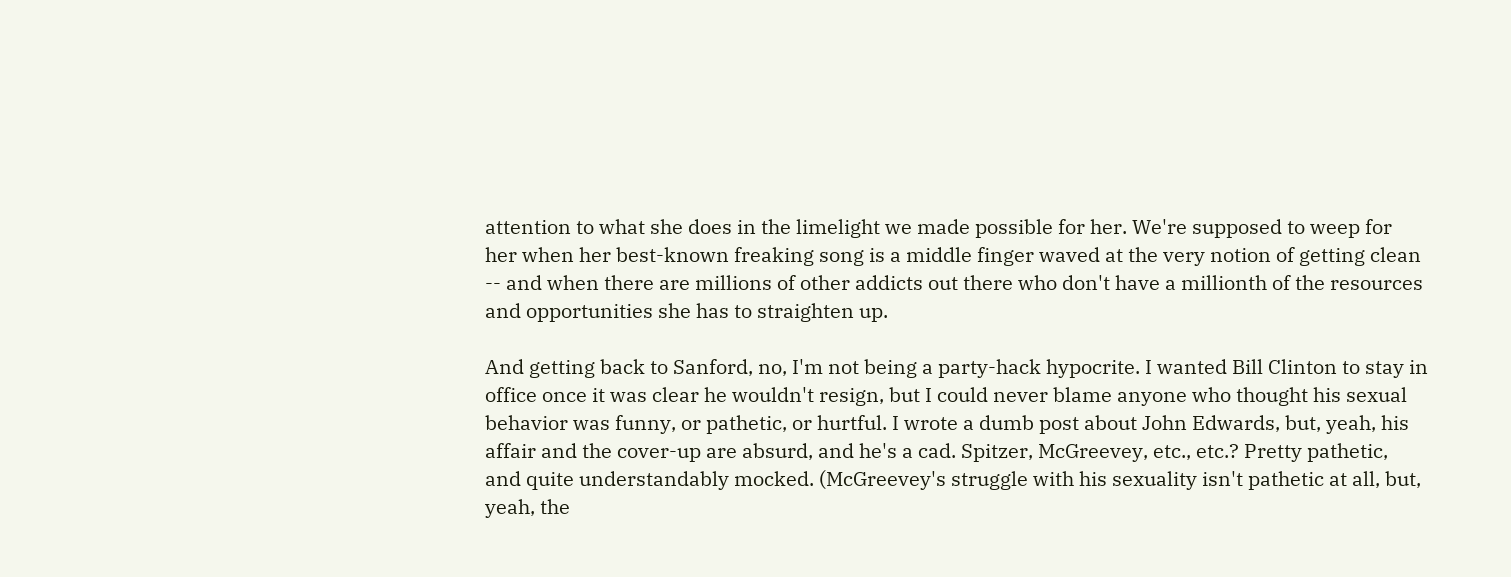attention to what she does in the limelight we made possible for her. We're supposed to weep for her when her best-known freaking song is a middle finger waved at the very notion of getting clean -- and when there are millions of other addicts out there who don't have a millionth of the resources and opportunities she has to straighten up.

And getting back to Sanford, no, I'm not being a party-hack hypocrite. I wanted Bill Clinton to stay in office once it was clear he wouldn't resign, but I could never blame anyone who thought his sexual behavior was funny, or pathetic, or hurtful. I wrote a dumb post about John Edwards, but, yeah, his affair and the cover-up are absurd, and he's a cad. Spitzer, McGreevey, etc., etc.? Pretty pathetic, and quite understandably mocked. (McGreevey's struggle with his sexuality isn't pathetic at all, but, yeah, the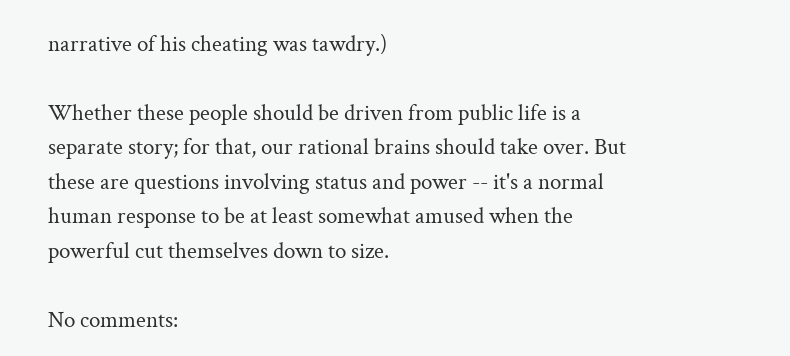narrative of his cheating was tawdry.)

Whether these people should be driven from public life is a separate story; for that, our rational brains should take over. But these are questions involving status and power -- it's a normal human response to be at least somewhat amused when the powerful cut themselves down to size.

No comments: